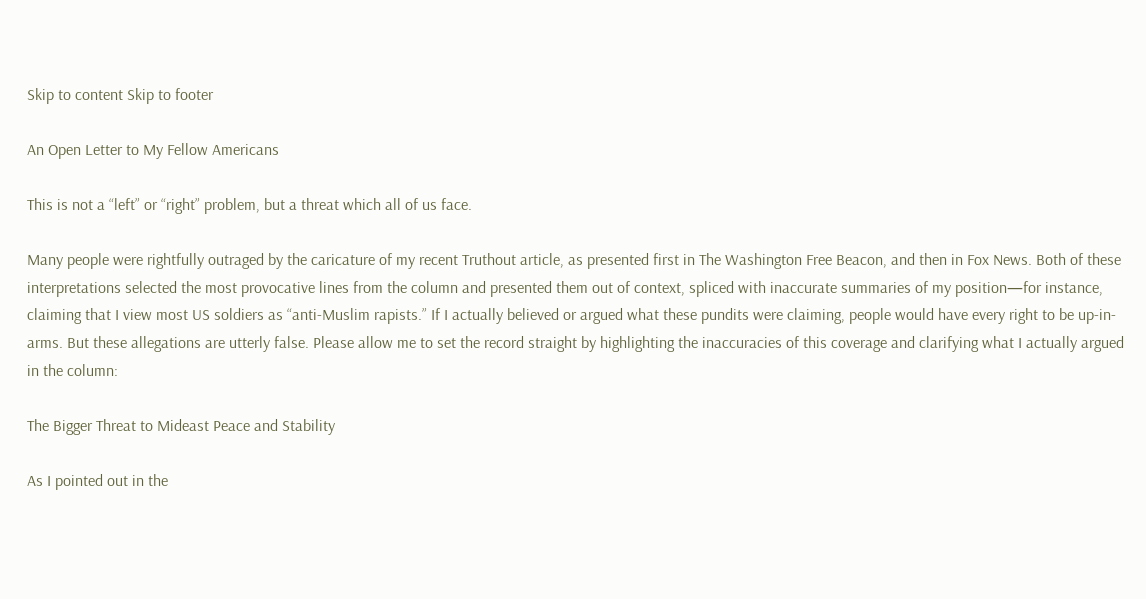Skip to content Skip to footer

An Open Letter to My Fellow Americans

This is not a “left” or “right” problem, but a threat which all of us face.

Many people were rightfully outraged by the caricature of my recent Truthout article, as presented first in The Washington Free Beacon, and then in Fox News. Both of these interpretations selected the most provocative lines from the column and presented them out of context, spliced with inaccurate summaries of my position—for instance, claiming that I view most US soldiers as “anti-Muslim rapists.” If I actually believed or argued what these pundits were claiming, people would have every right to be up-in-arms. But these allegations are utterly false. Please allow me to set the record straight by highlighting the inaccuracies of this coverage and clarifying what I actually argued in the column:

The Bigger Threat to Mideast Peace and Stability

As I pointed out in the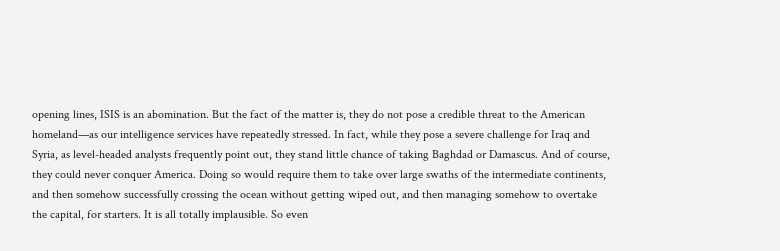opening lines, ISIS is an abomination. But the fact of the matter is, they do not pose a credible threat to the American homeland—as our intelligence services have repeatedly stressed. In fact, while they pose a severe challenge for Iraq and Syria, as level-headed analysts frequently point out, they stand little chance of taking Baghdad or Damascus. And of course, they could never conquer America. Doing so would require them to take over large swaths of the intermediate continents, and then somehow successfully crossing the ocean without getting wiped out, and then managing somehow to overtake the capital, for starters. It is all totally implausible. So even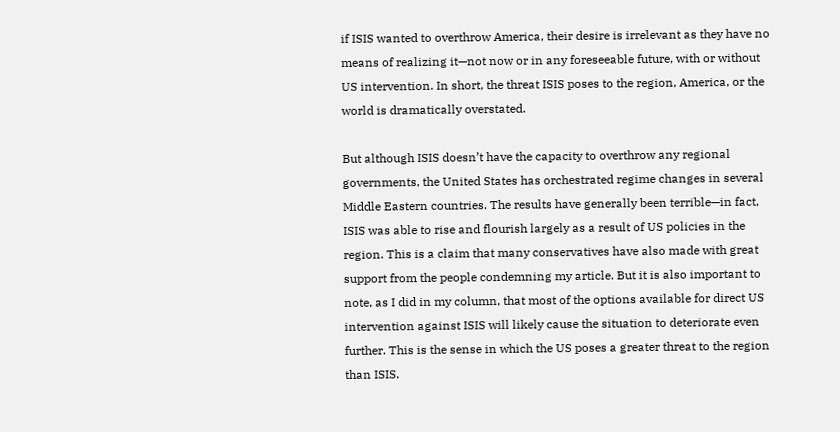if ISIS wanted to overthrow America, their desire is irrelevant as they have no means of realizing it—not now or in any foreseeable future, with or without US intervention. In short, the threat ISIS poses to the region, America, or the world is dramatically overstated.

But although ISIS doesn’t have the capacity to overthrow any regional governments, the United States has orchestrated regime changes in several Middle Eastern countries. The results have generally been terrible—in fact, ISIS was able to rise and flourish largely as a result of US policies in the region. This is a claim that many conservatives have also made with great support from the people condemning my article. But it is also important to note, as I did in my column, that most of the options available for direct US intervention against ISIS will likely cause the situation to deteriorate even further. This is the sense in which the US poses a greater threat to the region than ISIS.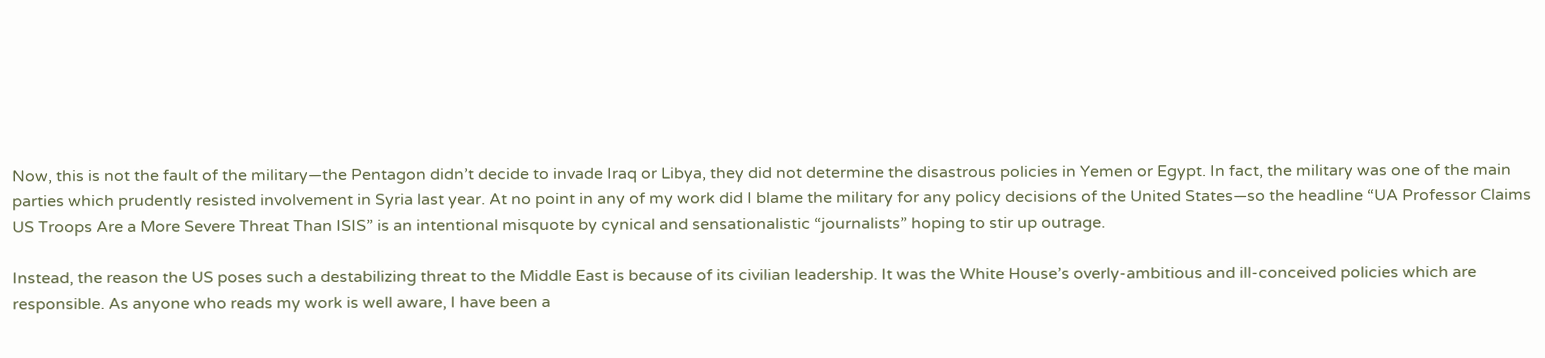Now, this is not the fault of the military—the Pentagon didn’t decide to invade Iraq or Libya, they did not determine the disastrous policies in Yemen or Egypt. In fact, the military was one of the main parties which prudently resisted involvement in Syria last year. At no point in any of my work did I blame the military for any policy decisions of the United States—so the headline “UA Professor Claims US Troops Are a More Severe Threat Than ISIS” is an intentional misquote by cynical and sensationalistic “journalists” hoping to stir up outrage.

Instead, the reason the US poses such a destabilizing threat to the Middle East is because of its civilian leadership. It was the White House’s overly-ambitious and ill-conceived policies which are responsible. As anyone who reads my work is well aware, I have been a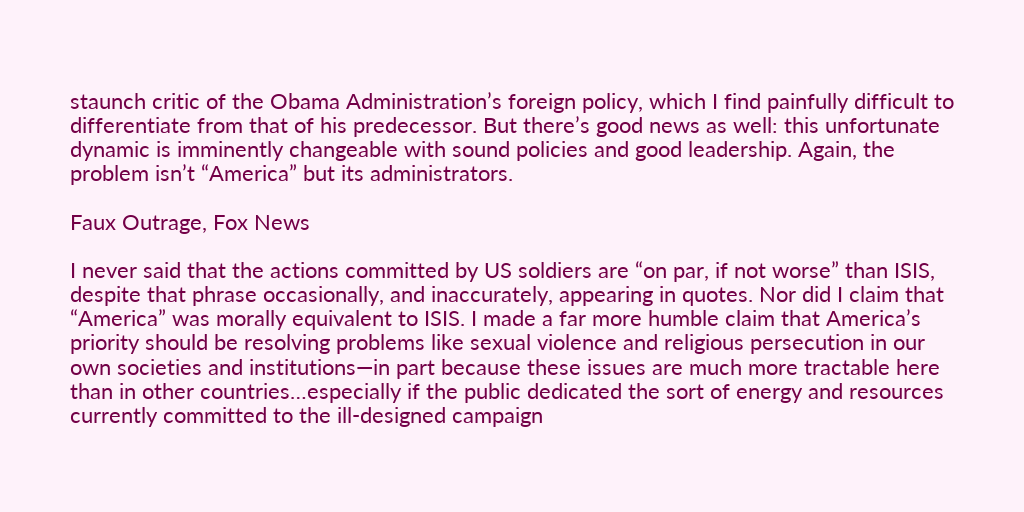staunch critic of the Obama Administration’s foreign policy, which I find painfully difficult to differentiate from that of his predecessor. But there’s good news as well: this unfortunate dynamic is imminently changeable with sound policies and good leadership. Again, the problem isn’t “America” but its administrators.

Faux Outrage, Fox News

I never said that the actions committed by US soldiers are “on par, if not worse” than ISIS, despite that phrase occasionally, and inaccurately, appearing in quotes. Nor did I claim that “America” was morally equivalent to ISIS. I made a far more humble claim that America’s priority should be resolving problems like sexual violence and religious persecution in our own societies and institutions—in part because these issues are much more tractable here than in other countries…especially if the public dedicated the sort of energy and resources currently committed to the ill-designed campaign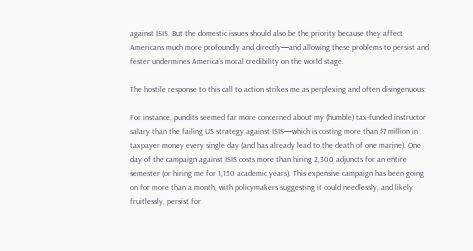against ISIS. But the domestic issues should also be the priority because they affect Americans much more profoundly and directly—and allowing these problems to persist and fester undermines America’s moral credibility on the world stage.

The hostile response to this call to action strikes me as perplexing and often disingenuous:

For instance, pundits seemed far more concerned about my (humble) tax-funded instructor salary than the failing US strategy against ISIS—which is costing more than $7 million in taxpayer money every single day (and has already lead to the death of one marine). One day of the campaign against ISIS costs more than hiring 2,300 adjuncts for an entire semester (or hiring me for 1,150 academic years). This expensive campaign has been going on for more than a month, with policymakers suggesting it could needlessly, and likely fruitlessly, persist for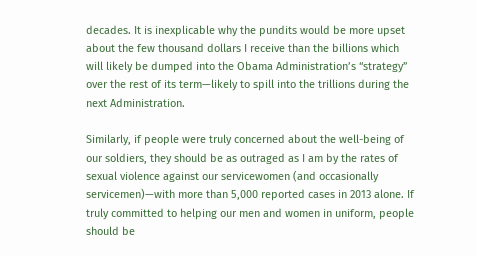decades. It is inexplicable why the pundits would be more upset about the few thousand dollars I receive than the billions which will likely be dumped into the Obama Administration’s “strategy” over the rest of its term—likely to spill into the trillions during the next Administration.

Similarly, if people were truly concerned about the well-being of our soldiers, they should be as outraged as I am by the rates of sexual violence against our servicewomen (and occasionally servicemen)—with more than 5,000 reported cases in 2013 alone. If truly committed to helping our men and women in uniform, people should be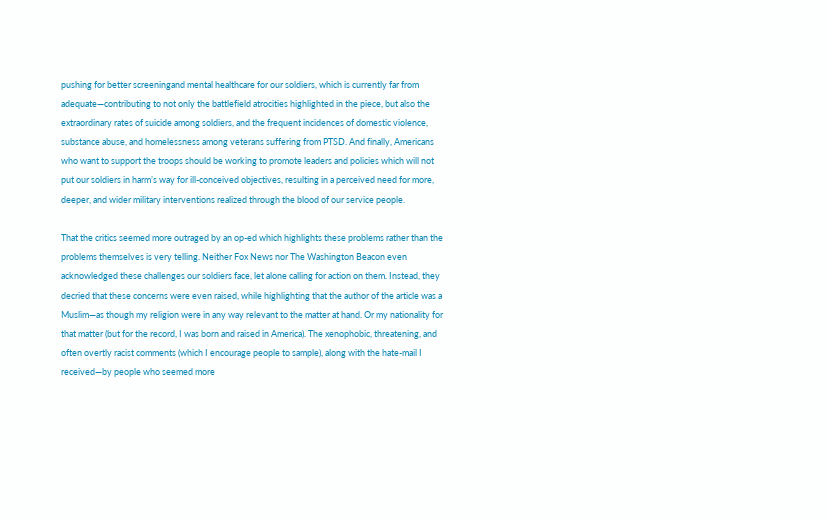pushing for better screeningand mental healthcare for our soldiers, which is currently far from adequate—contributing to not only the battlefield atrocities highlighted in the piece, but also the extraordinary rates of suicide among soldiers, and the frequent incidences of domestic violence, substance abuse, and homelessness among veterans suffering from PTSD. And finally, Americans who want to support the troops should be working to promote leaders and policies which will not put our soldiers in harm’s way for ill-conceived objectives, resulting in a perceived need for more, deeper, and wider military interventions realized through the blood of our service people.

That the critics seemed more outraged by an op-ed which highlights these problems rather than the problems themselves is very telling. Neither Fox News nor The Washington Beacon even acknowledged these challenges our soldiers face, let alone calling for action on them. Instead, they decried that these concerns were even raised, while highlighting that the author of the article was a Muslim—as though my religion were in any way relevant to the matter at hand. Or my nationality for that matter (but for the record, I was born and raised in America). The xenophobic, threatening, and often overtly racist comments (which I encourage people to sample), along with the hate-mail I received—by people who seemed more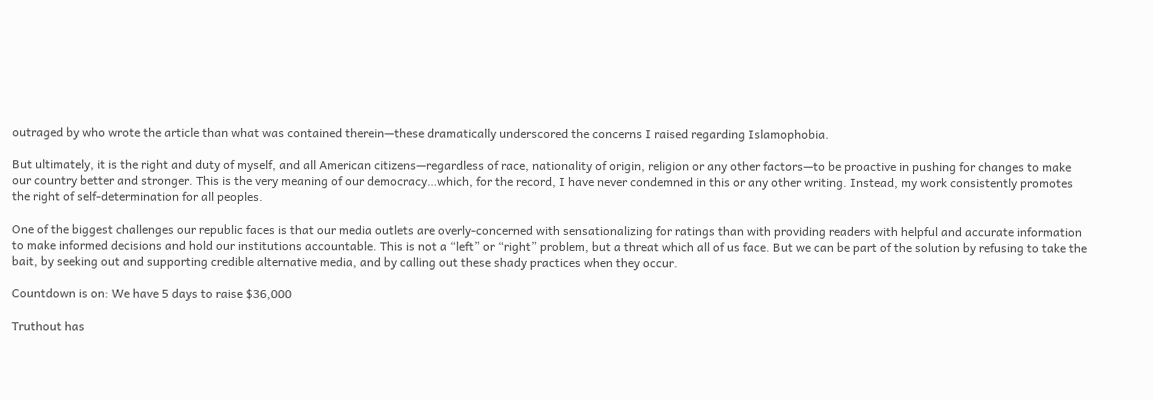outraged by who wrote the article than what was contained therein—these dramatically underscored the concerns I raised regarding Islamophobia.

But ultimately, it is the right and duty of myself, and all American citizens—regardless of race, nationality of origin, religion or any other factors—to be proactive in pushing for changes to make our country better and stronger. This is the very meaning of our democracy…which, for the record, I have never condemned in this or any other writing. Instead, my work consistently promotes the right of self-determination for all peoples.

One of the biggest challenges our republic faces is that our media outlets are overly-concerned with sensationalizing for ratings than with providing readers with helpful and accurate information to make informed decisions and hold our institutions accountable. This is not a “left” or “right” problem, but a threat which all of us face. But we can be part of the solution by refusing to take the bait, by seeking out and supporting credible alternative media, and by calling out these shady practices when they occur.

Countdown is on: We have 5 days to raise $36,000

Truthout has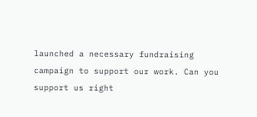launched a necessary fundraising campaign to support our work. Can you support us right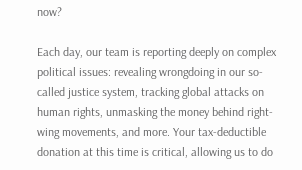now?

Each day, our team is reporting deeply on complex political issues: revealing wrongdoing in our so-called justice system, tracking global attacks on human rights, unmasking the money behind right-wing movements, and more. Your tax-deductible donation at this time is critical, allowing us to do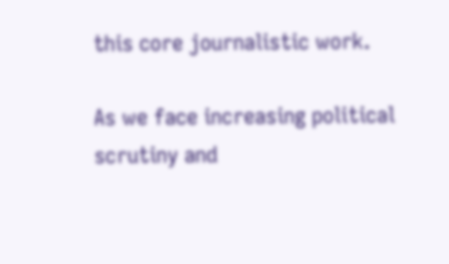this core journalistic work.

As we face increasing political scrutiny and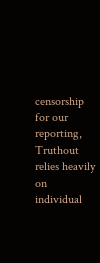censorship for our reporting, Truthout relies heavily on individual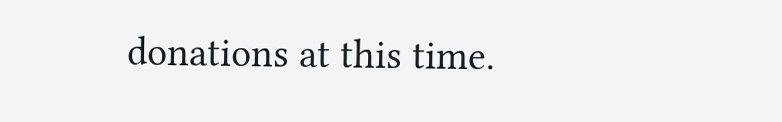donations at this time.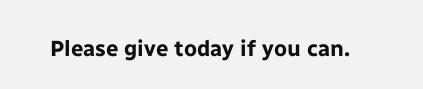Please give today if you can.